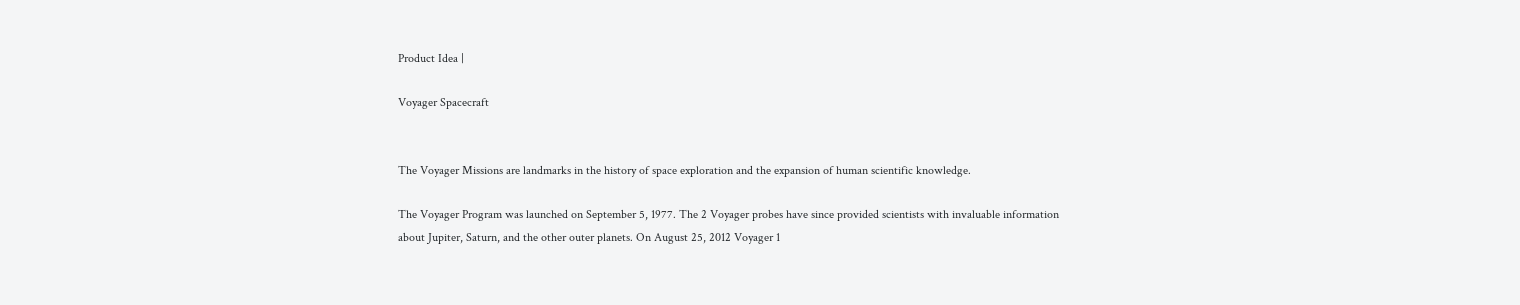Product Idea |

Voyager Spacecraft


The Voyager Missions are landmarks in the history of space exploration and the expansion of human scientific knowledge.

The Voyager Program was launched on September 5, 1977. The 2 Voyager probes have since provided scientists with invaluable information about Jupiter, Saturn, and the other outer planets. On August 25, 2012 Voyager 1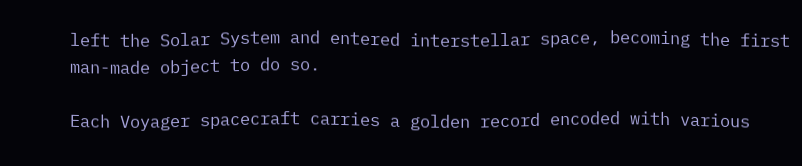left the Solar System and entered interstellar space, becoming the first man-made object to do so.

Each Voyager spacecraft carries a golden record encoded with various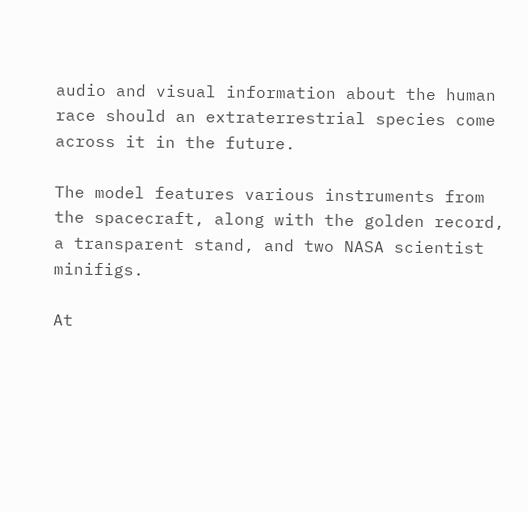audio and visual information about the human race should an extraterrestrial species come across it in the future.

The model features various instruments from the spacecraft, along with the golden record, a transparent stand, and two NASA scientist minifigs.

At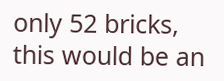only 52 bricks, this would be an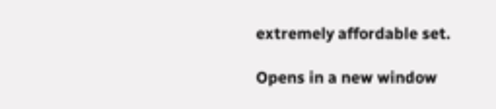extremely affordable set.

Opens in a new window